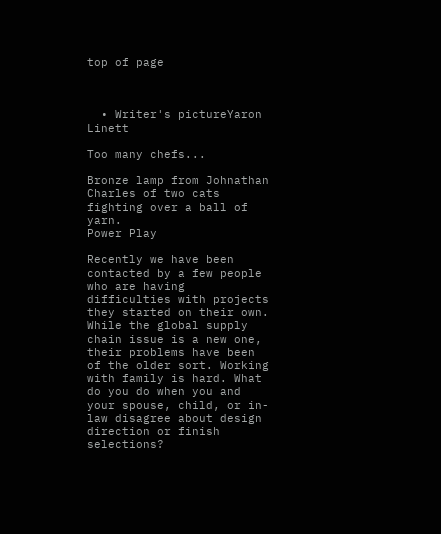top of page



  • Writer's pictureYaron Linett

Too many chefs...

Bronze lamp from Johnathan Charles of two cats fighting over a ball of yarn.
Power Play

Recently we have been contacted by a few people who are having difficulties with projects they started on their own. While the global supply chain issue is a new one, their problems have been of the older sort. Working with family is hard. What do you do when you and your spouse, child, or in-law disagree about design direction or finish selections?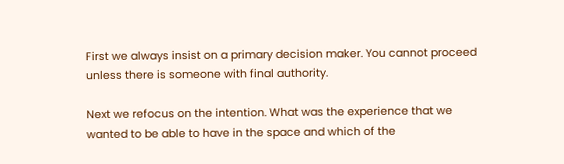First we always insist on a primary decision maker. You cannot proceed unless there is someone with final authority.

Next we refocus on the intention. What was the experience that we wanted to be able to have in the space and which of the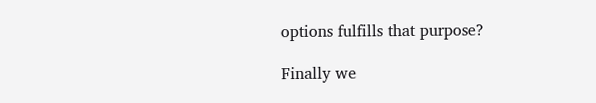options fulfills that purpose?

Finally we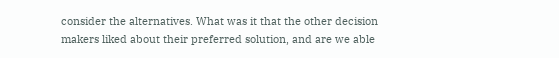consider the alternatives. What was it that the other decision makers liked about their preferred solution, and are we able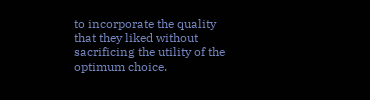to incorporate the quality that they liked without sacrificing the utility of the optimum choice.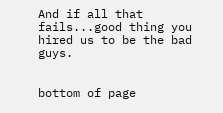And if all that fails...good thing you hired us to be the bad guys.


bottom of page